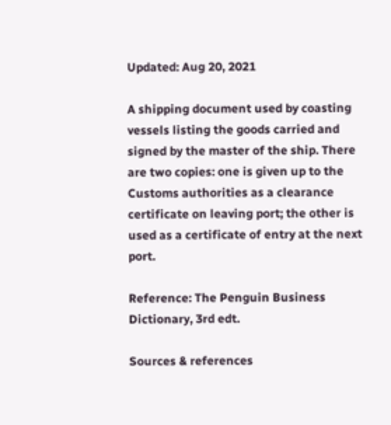Updated: Aug 20, 2021

A shipping document used by coasting vessels listing the goods carried and signed by the master of the ship. There are two copies: one is given up to the Customs authorities as a clearance certificate on leaving port; the other is used as a certificate of entry at the next port.

Reference: The Penguin Business Dictionary, 3rd edt.

Sources & references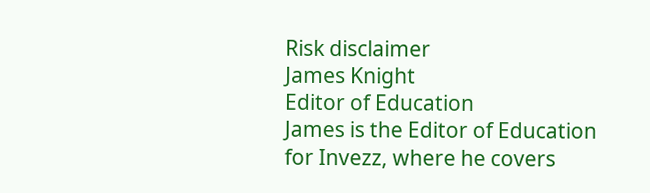Risk disclaimer
James Knight
Editor of Education
James is the Editor of Education for Invezz, where he covers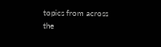topics from across the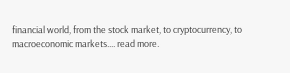financial world, from the stock market, to cryptocurrency, to macroeconomic markets.... read more.